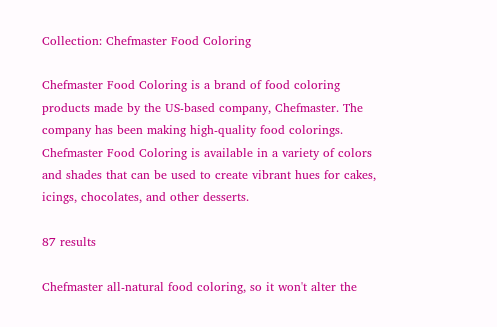Collection: Chefmaster Food Coloring

Chefmaster Food Coloring is a brand of food coloring products made by the US-based company, Chefmaster. The company has been making high-quality food colorings. Chefmaster Food Coloring is available in a variety of colors and shades that can be used to create vibrant hues for cakes, icings, chocolates, and other desserts.

87 results

Chefmaster all-natural food coloring, so it won't alter the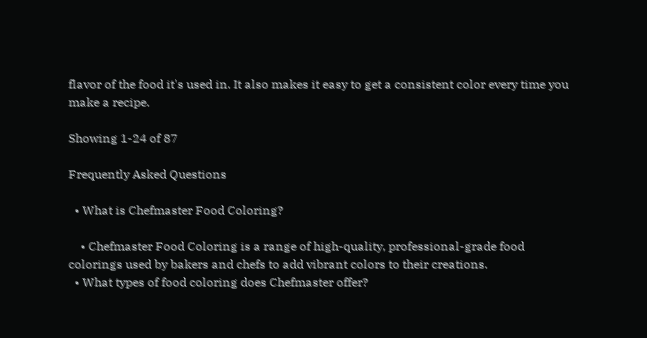flavor of the food it's used in. It also makes it easy to get a consistent color every time you make a recipe.

Showing 1-24 of 87

Frequently Asked Questions

  • What is Chefmaster Food Coloring?

    • Chefmaster Food Coloring is a range of high-quality, professional-grade food colorings used by bakers and chefs to add vibrant colors to their creations.
  • What types of food coloring does Chefmaster offer?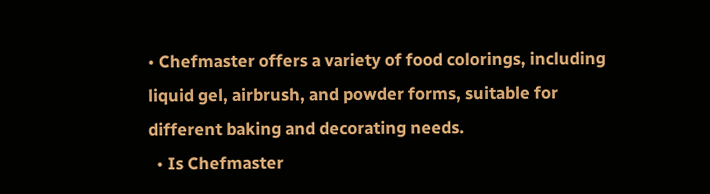• Chefmaster offers a variety of food colorings, including liquid gel, airbrush, and powder forms, suitable for different baking and decorating needs.
  • Is Chefmaster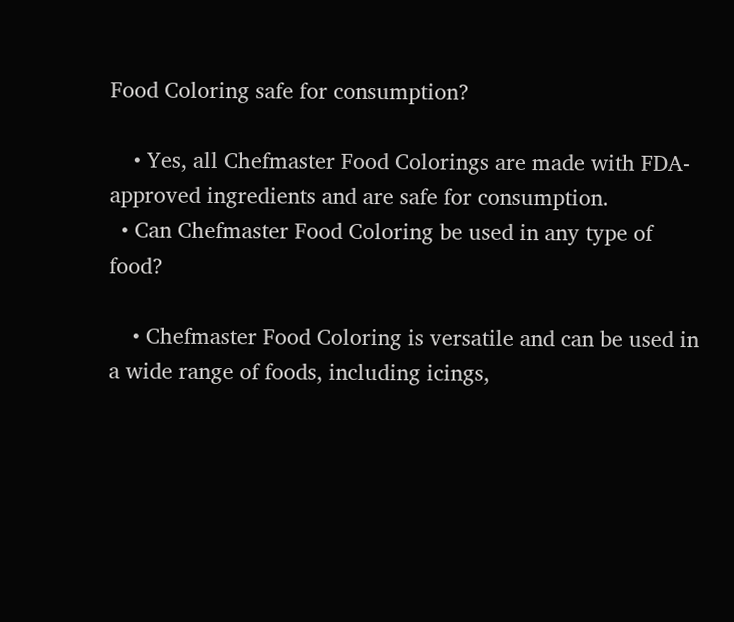Food Coloring safe for consumption?

    • Yes, all Chefmaster Food Colorings are made with FDA-approved ingredients and are safe for consumption.
  • Can Chefmaster Food Coloring be used in any type of food?

    • Chefmaster Food Coloring is versatile and can be used in a wide range of foods, including icings,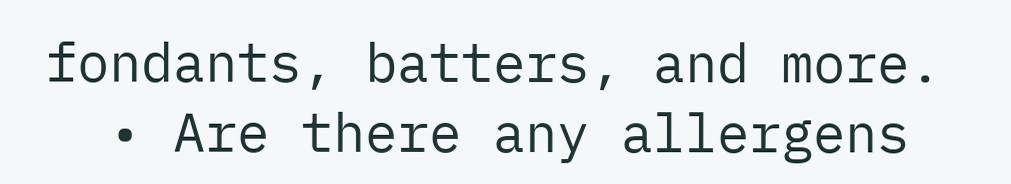fondants, batters, and more.
  • Are there any allergens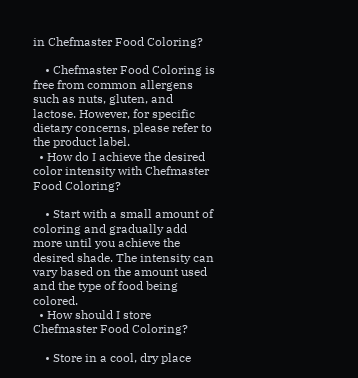in Chefmaster Food Coloring?

    • Chefmaster Food Coloring is free from common allergens such as nuts, gluten, and lactose. However, for specific dietary concerns, please refer to the product label.
  • How do I achieve the desired color intensity with Chefmaster Food Coloring?

    • Start with a small amount of coloring and gradually add more until you achieve the desired shade. The intensity can vary based on the amount used and the type of food being colored.
  • How should I store Chefmaster Food Coloring?

    • Store in a cool, dry place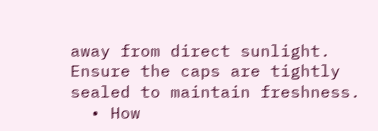away from direct sunlight. Ensure the caps are tightly sealed to maintain freshness.
  • How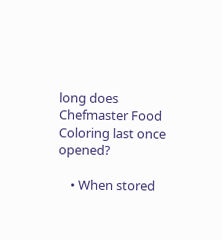long does Chefmaster Food Coloring last once opened?

    • When stored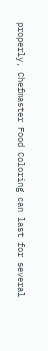properly, Chefmaster Food Coloring can last for several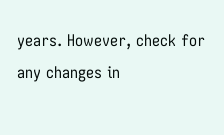years. However, check for any changes in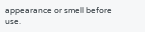appearance or smell before use.